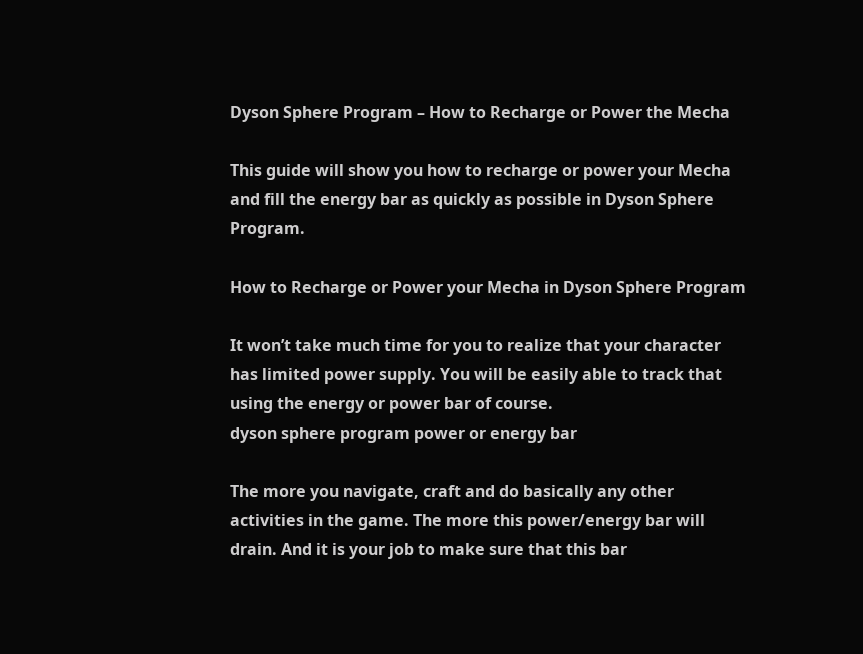Dyson Sphere Program – How to Recharge or Power the Mecha

This guide will show you how to recharge or power your Mecha and fill the energy bar as quickly as possible in Dyson Sphere Program.

How to Recharge or Power your Mecha in Dyson Sphere Program

It won’t take much time for you to realize that your character has limited power supply. You will be easily able to track that using the energy or power bar of course.
dyson sphere program power or energy bar

The more you navigate, craft and do basically any other activities in the game. The more this power/energy bar will drain. And it is your job to make sure that this bar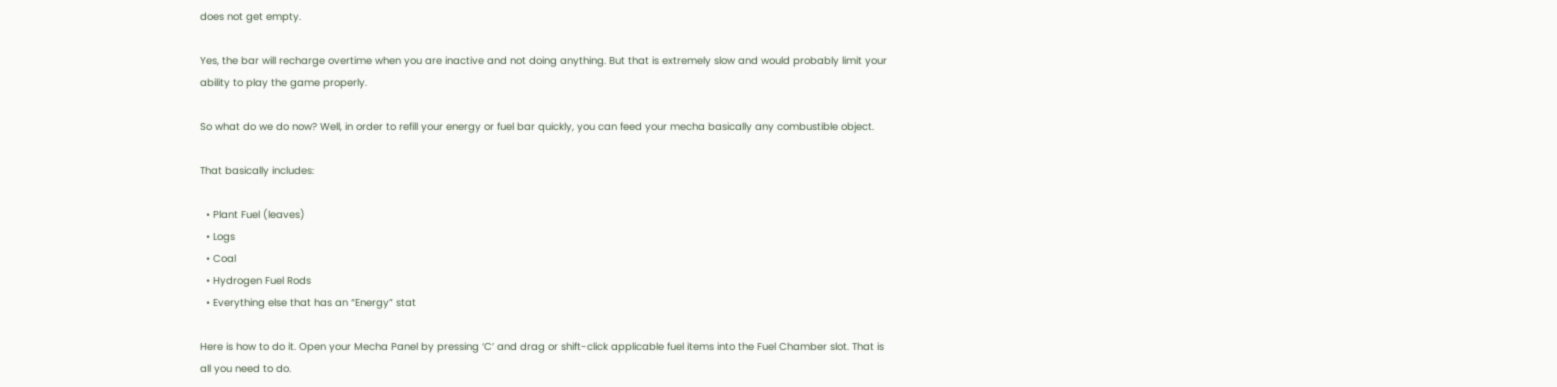does not get empty.

Yes, the bar will recharge overtime when you are inactive and not doing anything. But that is extremely slow and would probably limit your ability to play the game properly.

So what do we do now? Well, in order to refill your energy or fuel bar quickly, you can feed your mecha basically any combustible object.

That basically includes:

  • Plant Fuel (leaves)
  • Logs
  • Coal
  • Hydrogen Fuel Rods
  • Everything else that has an “Energy” stat

Here is how to do it. Open your Mecha Panel by pressing ‘C’ and drag or shift-click applicable fuel items into the Fuel Chamber slot. That is all you need to do.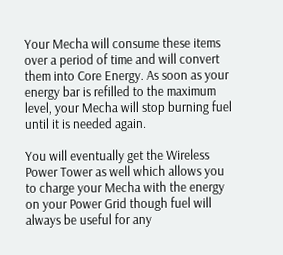Your Mecha will consume these items over a period of time and will convert them into Core Energy. As soon as your energy bar is refilled to the maximum level, your Mecha will stop burning fuel until it is needed again.

You will eventually get the Wireless Power Tower as well which allows you to charge your Mecha with the energy on your Power Grid though fuel will always be useful for any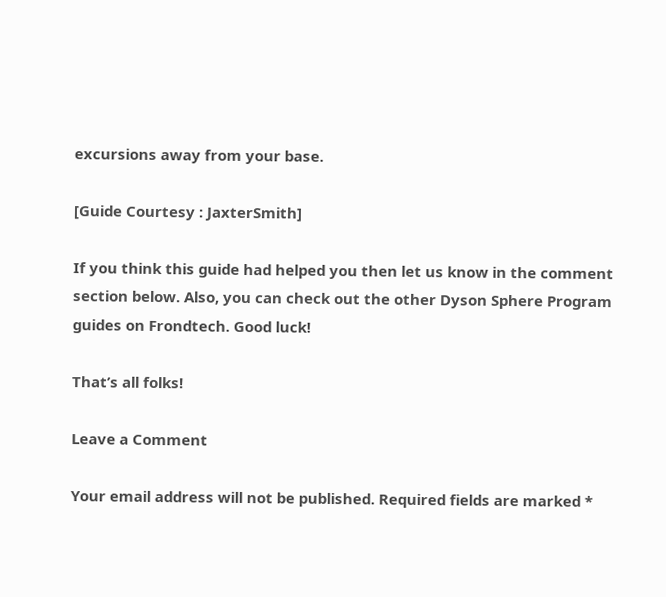excursions away from your base.

[Guide Courtesy : JaxterSmith]

If you think this guide had helped you then let us know in the comment section below. Also, you can check out the other Dyson Sphere Program guides on Frondtech. Good luck!

That’s all folks!

Leave a Comment

Your email address will not be published. Required fields are marked *